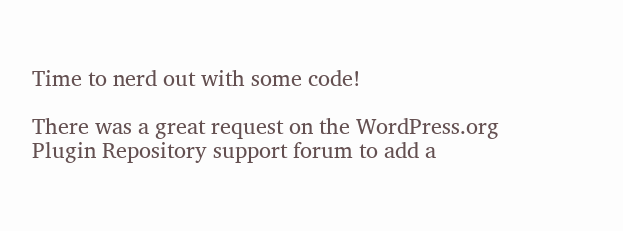Time to nerd out with some code!

There was a great request on the WordPress.org Plugin Repository support forum to add a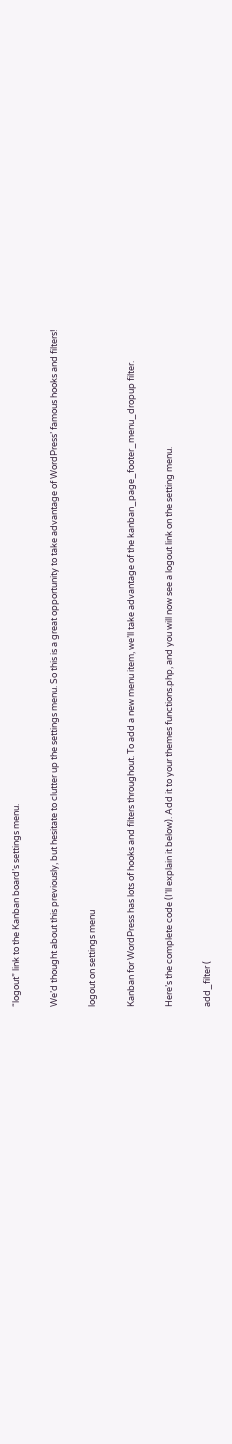“logout” link to the Kanban board’s settings menu.

We’d thought about this previously, but hesitate to clutter up the settings menu. So this is a great opportunity to take advantage of WordPress’ famous hooks and filters!

logout on settings menu

Kanban for WordPress has lots of hooks and filters throughout. To add a new menu item, we’ll take advantage of the kanban_page_footer_menu_dropup filter.

Here’s the complete code (I’ll explain it below). Add it to your themes functions.php, and you will now see a logout link on the setting menu.

add_filter (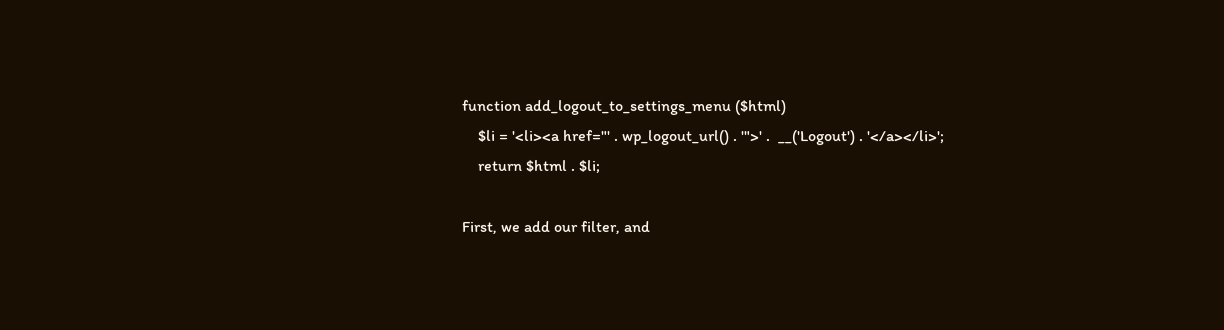function add_logout_to_settings_menu ($html)
    $li = '<li><a href="' . wp_logout_url() . '">' .  __('Logout') . '</a></li>';
    return $html . $li;

First, we add our filter, and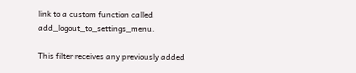link to a custom function called add_logout_to_settings_menu.

This filter receives any previously added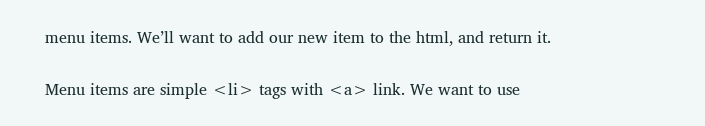menu items. We’ll want to add our new item to the html, and return it.

Menu items are simple <li> tags with <a> link. We want to use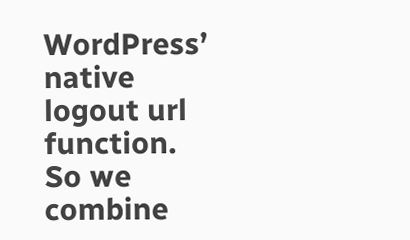WordPress’ native logout url function. So we combine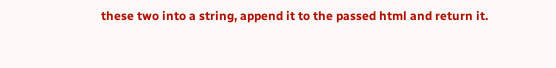these two into a string, append it to the passed html and return it.